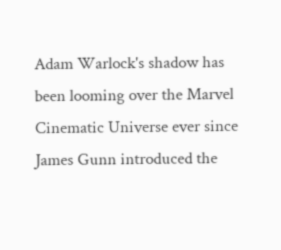Adam Warlock's shadow has been looming over the Marvel Cinematic Universe ever since James Gunn introduced the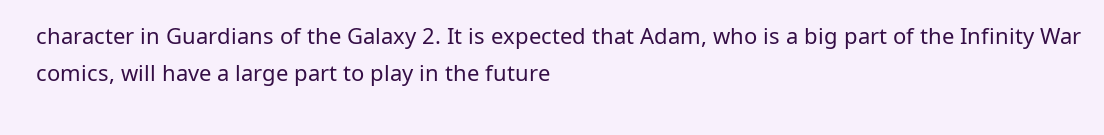character in Guardians of the Galaxy 2. It is expected that Adam, who is a big part of the Infinity War comics, will have a large part to play in the future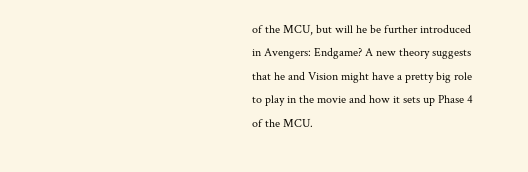of the MCU, but will he be further introduced in Avengers: Endgame? A new theory suggests that he and Vision might have a pretty big role to play in the movie and how it sets up Phase 4 of the MCU.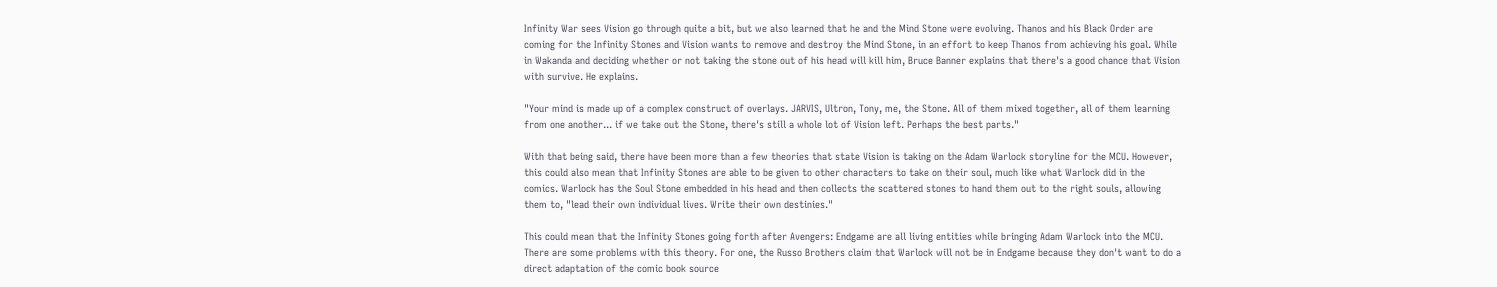Infinity War sees Vision go through quite a bit, but we also learned that he and the Mind Stone were evolving. Thanos and his Black Order are coming for the Infinity Stones and Vision wants to remove and destroy the Mind Stone, in an effort to keep Thanos from achieving his goal. While in Wakanda and deciding whether or not taking the stone out of his head will kill him, Bruce Banner explains that there's a good chance that Vision with survive. He explains.

"Your mind is made up of a complex construct of overlays. JARVIS, Ultron, Tony, me, the Stone. All of them mixed together, all of them learning from one another... if we take out the Stone, there's still a whole lot of Vision left. Perhaps the best parts."

With that being said, there have been more than a few theories that state Vision is taking on the Adam Warlock storyline for the MCU. However, this could also mean that Infinity Stones are able to be given to other characters to take on their soul, much like what Warlock did in the comics. Warlock has the Soul Stone embedded in his head and then collects the scattered stones to hand them out to the right souls, allowing them to, "lead their own individual lives. Write their own destinies."

This could mean that the Infinity Stones going forth after Avengers: Endgame are all living entities while bringing Adam Warlock into the MCU. There are some problems with this theory. For one, the Russo Brothers claim that Warlock will not be in Endgame because they don't want to do a direct adaptation of the comic book source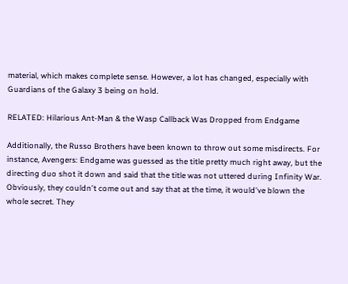material, which makes complete sense. However, a lot has changed, especially with Guardians of the Galaxy 3 being on hold.

RELATED: Hilarious Ant-Man & the Wasp Callback Was Dropped from Endgame

Additionally, the Russo Brothers have been known to throw out some misdirects. For instance, Avengers: Endgame was guessed as the title pretty much right away, but the directing duo shot it down and said that the title was not uttered during Infinity War. Obviously, they couldn't come out and say that at the time, it would've blown the whole secret. They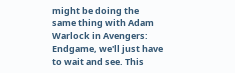might be doing the same thing with Adam Warlock in Avengers: Endgame, we'll just have to wait and see. This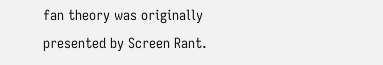fan theory was originally presented by Screen Rant.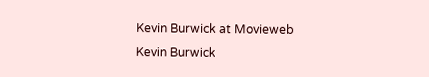Kevin Burwick at Movieweb
Kevin Burwick